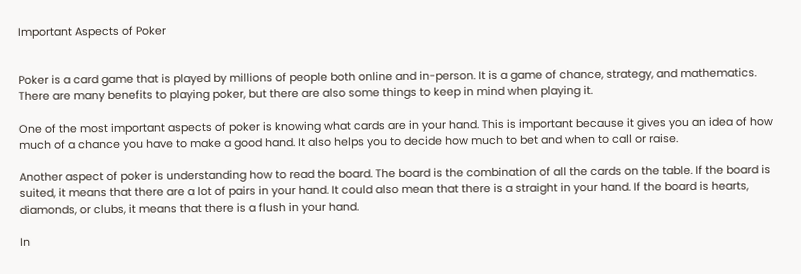Important Aspects of Poker


Poker is a card game that is played by millions of people both online and in-person. It is a game of chance, strategy, and mathematics. There are many benefits to playing poker, but there are also some things to keep in mind when playing it.

One of the most important aspects of poker is knowing what cards are in your hand. This is important because it gives you an idea of how much of a chance you have to make a good hand. It also helps you to decide how much to bet and when to call or raise.

Another aspect of poker is understanding how to read the board. The board is the combination of all the cards on the table. If the board is suited, it means that there are a lot of pairs in your hand. It could also mean that there is a straight in your hand. If the board is hearts, diamonds, or clubs, it means that there is a flush in your hand.

In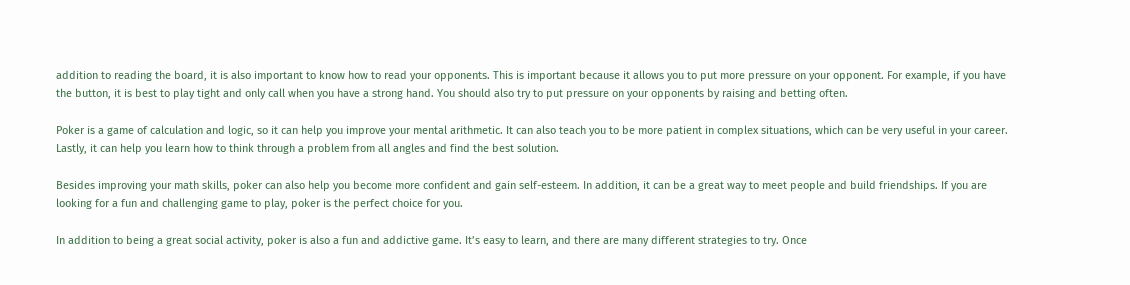addition to reading the board, it is also important to know how to read your opponents. This is important because it allows you to put more pressure on your opponent. For example, if you have the button, it is best to play tight and only call when you have a strong hand. You should also try to put pressure on your opponents by raising and betting often.

Poker is a game of calculation and logic, so it can help you improve your mental arithmetic. It can also teach you to be more patient in complex situations, which can be very useful in your career. Lastly, it can help you learn how to think through a problem from all angles and find the best solution.

Besides improving your math skills, poker can also help you become more confident and gain self-esteem. In addition, it can be a great way to meet people and build friendships. If you are looking for a fun and challenging game to play, poker is the perfect choice for you.

In addition to being a great social activity, poker is also a fun and addictive game. It’s easy to learn, and there are many different strategies to try. Once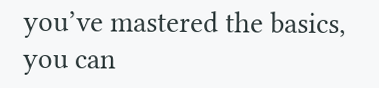you’ve mastered the basics, you can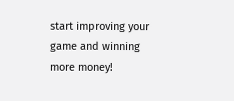start improving your game and winning more money!